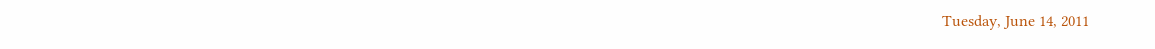Tuesday, June 14, 2011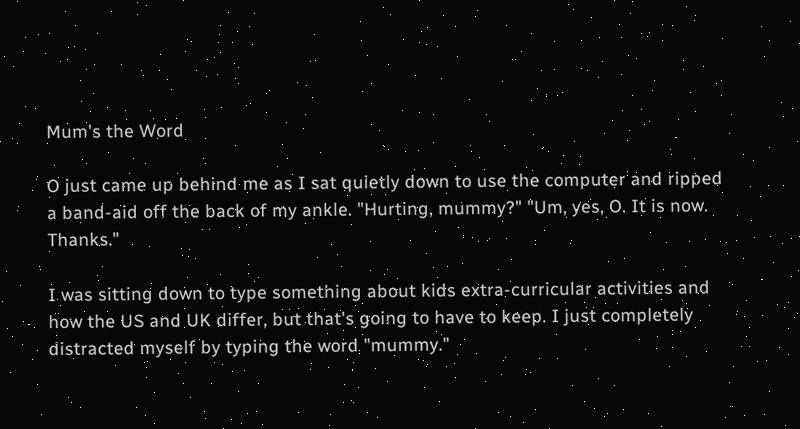Mum's the Word

O just came up behind me as I sat quietly down to use the computer and ripped a band-aid off the back of my ankle. "Hurting, mummy?" "Um, yes, O. It is now. Thanks."

I was sitting down to type something about kids extra-curricular activities and how the US and UK differ, but that's going to have to keep. I just completely distracted myself by typing the word "mummy."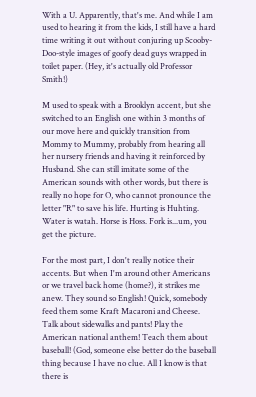With a U. Apparently, that's me. And while I am used to hearing it from the kids, I still have a hard time writing it out without conjuring up Scooby-Doo-style images of goofy dead guys wrapped in toilet paper. (Hey, it's actually old Professor Smith!)

M used to speak with a Brooklyn accent, but she switched to an English one within 3 months of our move here and quickly transition from Mommy to Mummy, probably from hearing all her nursery friends and having it reinforced by Husband. She can still imitate some of the American sounds with other words, but there is really no hope for O, who cannot pronounce the letter "R" to save his life. Hurting is Huhting. Water is watah. Horse is Hoss. Fork is...um, you get the picture.

For the most part, I don't really notice their accents. But when I'm around other Americans or we travel back home (home?), it strikes me anew. They sound so English! Quick, somebody feed them some Kraft Macaroni and Cheese. Talk about sidewalks and pants! Play the American national anthem! Teach them about baseball! (God, someone else better do the baseball thing because I have no clue. All I know is that there is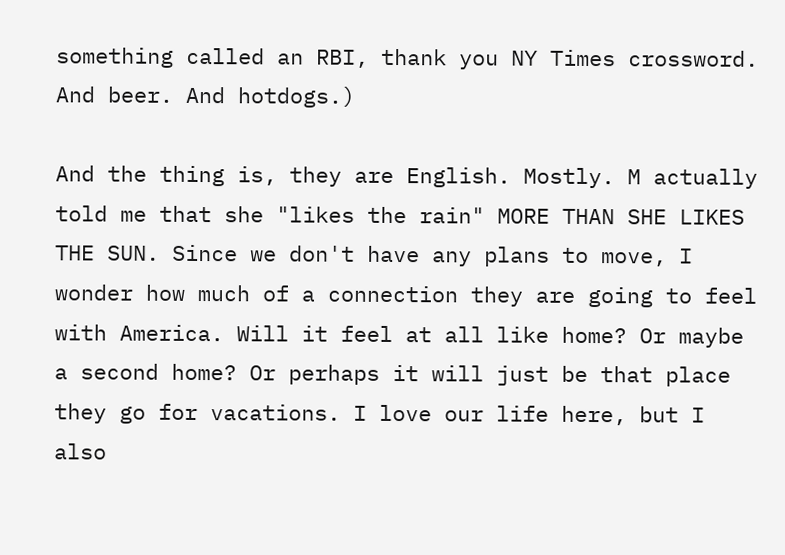something called an RBI, thank you NY Times crossword. And beer. And hotdogs.)

And the thing is, they are English. Mostly. M actually told me that she "likes the rain" MORE THAN SHE LIKES THE SUN. Since we don't have any plans to move, I wonder how much of a connection they are going to feel with America. Will it feel at all like home? Or maybe a second home? Or perhaps it will just be that place they go for vacations. I love our life here, but I also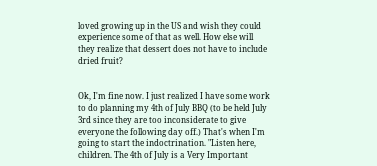loved growing up in the US and wish they could experience some of that as well. How else will they realize that dessert does not have to include dried fruit?


Ok, I'm fine now. I just realized I have some work to do planning my 4th of July BBQ (to be held July 3rd since they are too inconsiderate to give everyone the following day off.) That's when I'm going to start the indoctrination. "Listen here, children. The 4th of July is a Very Important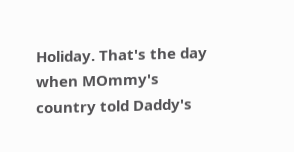Holiday. That's the day when MOmmy's country told Daddy's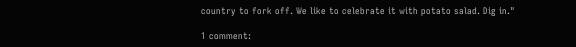country to fork off. We like to celebrate it with potato salad. Dig in."

1 comment: